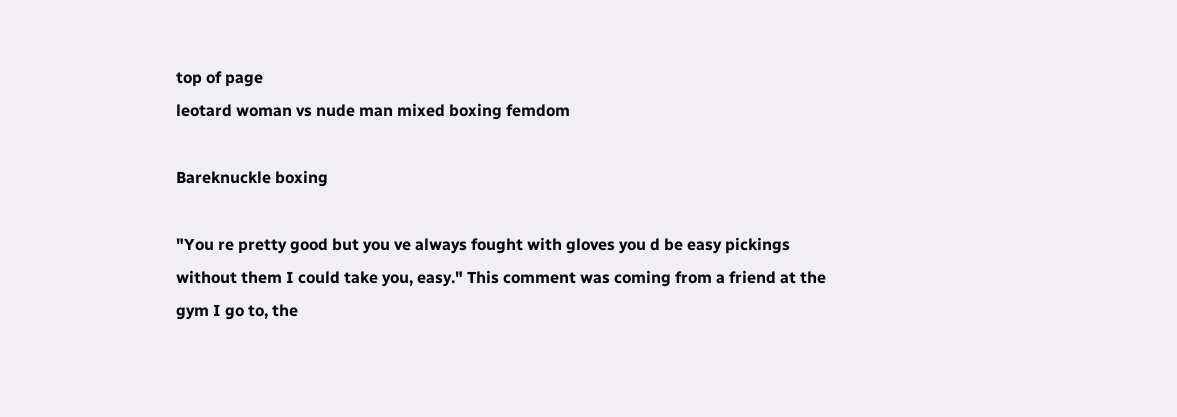top of page
leotard woman vs nude man mixed boxing femdom

Bareknuckle boxing

"You re pretty good but you ve always fought with gloves you d be easy pickings without them I could take you, easy." This comment was coming from a friend at the gym I go to, the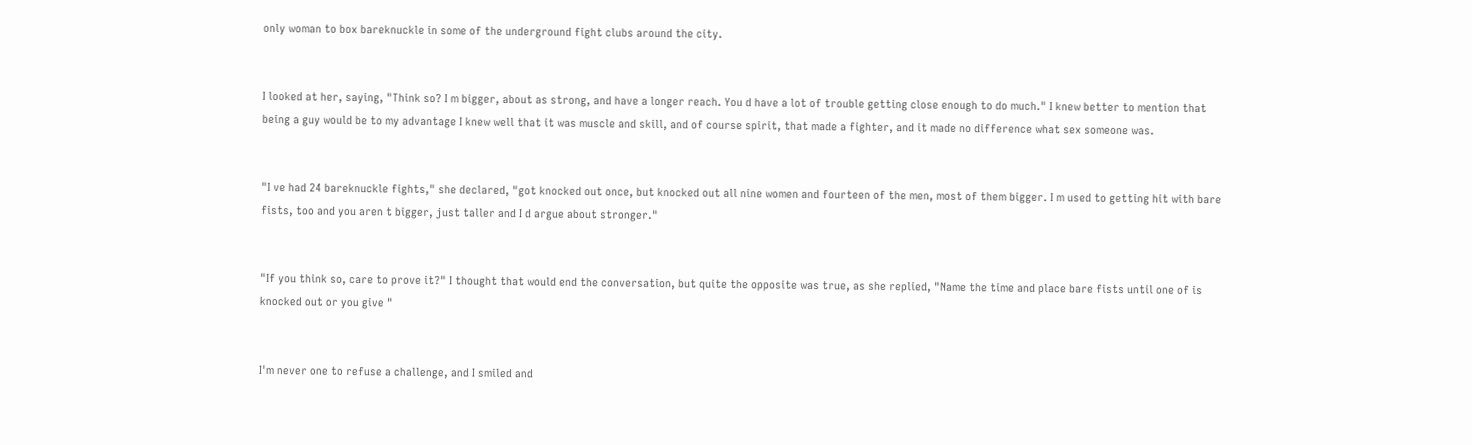only woman to box bareknuckle in some of the underground fight clubs around the city.


I looked at her, saying, "Think so? I m bigger, about as strong, and have a longer reach. You d have a lot of trouble getting close enough to do much." I knew better to mention that being a guy would be to my advantage I knew well that it was muscle and skill, and of course spirit, that made a fighter, and it made no difference what sex someone was.


"I ve had 24 bareknuckle fights," she declared, "got knocked out once, but knocked out all nine women and fourteen of the men, most of them bigger. I m used to getting hit with bare fists, too and you aren t bigger, just taller and I d argue about stronger."


"If you think so, care to prove it?" I thought that would end the conversation, but quite the opposite was true, as she replied, "Name the time and place bare fists until one of is knocked out or you give "


I'm never one to refuse a challenge, and I smiled and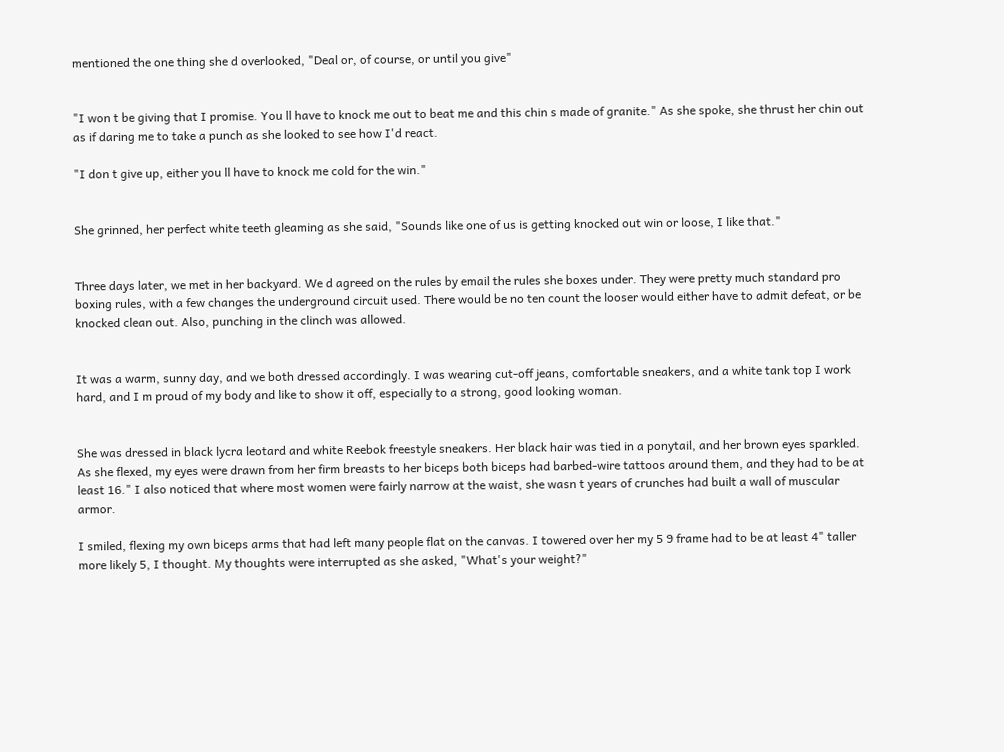mentioned the one thing she d overlooked, "Deal or, of course, or until you give"


"I won t be giving that I promise. You ll have to knock me out to beat me and this chin s made of granite." As she spoke, she thrust her chin out as if daring me to take a punch as she looked to see how I'd react.

"I don t give up, either you ll have to knock me cold for the win."


She grinned, her perfect white teeth gleaming as she said, "Sounds like one of us is getting knocked out win or loose, I like that."


Three days later, we met in her backyard. We d agreed on the rules by email the rules she boxes under. They were pretty much standard pro boxing rules, with a few changes the underground circuit used. There would be no ten count the looser would either have to admit defeat, or be knocked clean out. Also, punching in the clinch was allowed.


It was a warm, sunny day, and we both dressed accordingly. I was wearing cut-off jeans, comfortable sneakers, and a white tank top I work hard, and I m proud of my body and like to show it off, especially to a strong, good looking woman.


She was dressed in black lycra leotard and white Reebok freestyle sneakers. Her black hair was tied in a ponytail, and her brown eyes sparkled. As she flexed, my eyes were drawn from her firm breasts to her biceps both biceps had barbed-wire tattoos around them, and they had to be at least 16." I also noticed that where most women were fairly narrow at the waist, she wasn t years of crunches had built a wall of muscular armor.

I smiled, flexing my own biceps arms that had left many people flat on the canvas. I towered over her my 5 9 frame had to be at least 4" taller more likely 5, I thought. My thoughts were interrupted as she asked, "What's your weight?"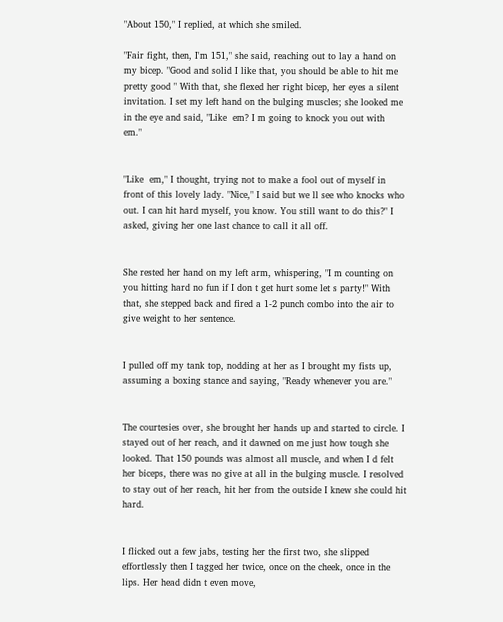"About 150," I replied, at which she smiled.

"Fair fight, then, I'm 151," she said, reaching out to lay a hand on my bicep. "Good and solid I like that, you should be able to hit me pretty good " With that, she flexed her right bicep, her eyes a silent invitation. I set my left hand on the bulging muscles; she looked me in the eye and said, "Like  em? I m going to knock you out with  em."


"Like  em," I thought, trying not to make a fool out of myself in front of this lovely lady. "Nice," I said but we ll see who knocks who out. I can hit hard myself, you know. You still want to do this?" I asked, giving her one last chance to call it all off.


She rested her hand on my left arm, whispering, "I m counting on you hitting hard no fun if I don t get hurt some let s party!" With that, she stepped back and fired a 1-2 punch combo into the air to give weight to her sentence.


I pulled off my tank top, nodding at her as I brought my fists up, assuming a boxing stance and saying, "Ready whenever you are."


The courtesies over, she brought her hands up and started to circle. I stayed out of her reach, and it dawned on me just how tough she looked. That 150 pounds was almost all muscle, and when I d felt her biceps, there was no give at all in the bulging muscle. I resolved to stay out of her reach, hit her from the outside I knew she could hit hard.


I flicked out a few jabs, testing her the first two, she slipped effortlessly then I tagged her twice, once on the cheek, once in the lips. Her head didn t even move,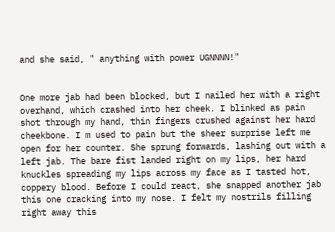and she said, " anything with power UGNNNN!"


One more jab had been blocked, but I nailed her with a right overhand, which crashed into her cheek. I blinked as pain shot through my hand, thin fingers crushed against her hard cheekbone. I m used to pain but the sheer surprise left me open for her counter. She sprung forwards, lashing out with a left jab. The bare fist landed right on my lips, her hard knuckles spreading my lips across my face as I tasted hot, coppery blood. Before I could react, she snapped another jab this one cracking into my nose. I felt my nostrils filling right away this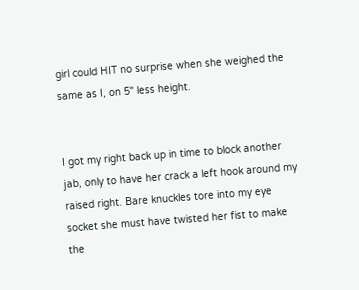girl could HIT no surprise when she weighed the same as I, on 5" less height.


I got my right back up in time to block another jab, only to have her crack a left hook around my raised right. Bare knuckles tore into my eye socket she must have twisted her fist to make the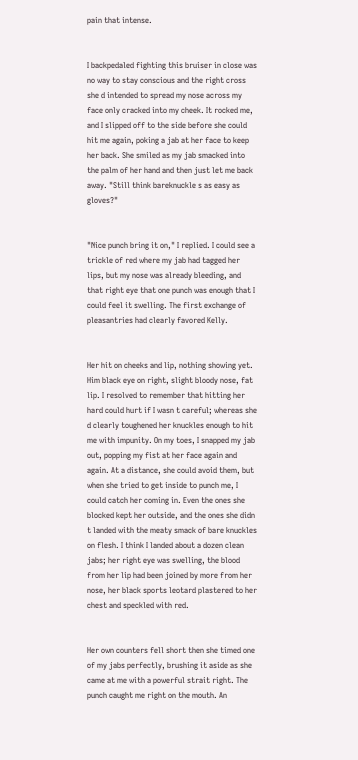pain that intense.


I backpedaled fighting this bruiser in close was no way to stay conscious and the right cross she d intended to spread my nose across my face only cracked into my cheek. It rocked me, and I slipped off to the side before she could hit me again, poking a jab at her face to keep her back. She smiled as my jab smacked into the palm of her hand and then just let me back away. "Still think bareknuckle s as easy as gloves?"


"Nice punch bring it on," I replied. I could see a trickle of red where my jab had tagged her lips, but my nose was already bleeding, and that right eye that one punch was enough that I could feel it swelling. The first exchange of pleasantries had clearly favored Kelly.


Her hit on cheeks and lip, nothing showing yet. Him black eye on right, slight bloody nose, fat lip. I resolved to remember that hitting her hard could hurt if I wasn t careful; whereas she d clearly toughened her knuckles enough to hit me with impunity. On my toes, I snapped my jab out, popping my fist at her face again and again. At a distance, she could avoid them, but when she tried to get inside to punch me, I could catch her coming in. Even the ones she blocked kept her outside, and the ones she didn t landed with the meaty smack of bare knuckles on flesh. I think I landed about a dozen clean jabs; her right eye was swelling, the blood from her lip had been joined by more from her nose, her black sports leotard plastered to her chest and speckled with red.


Her own counters fell short then she timed one of my jabs perfectly, brushing it aside as she came at me with a powerful strait right. The punch caught me right on the mouth. An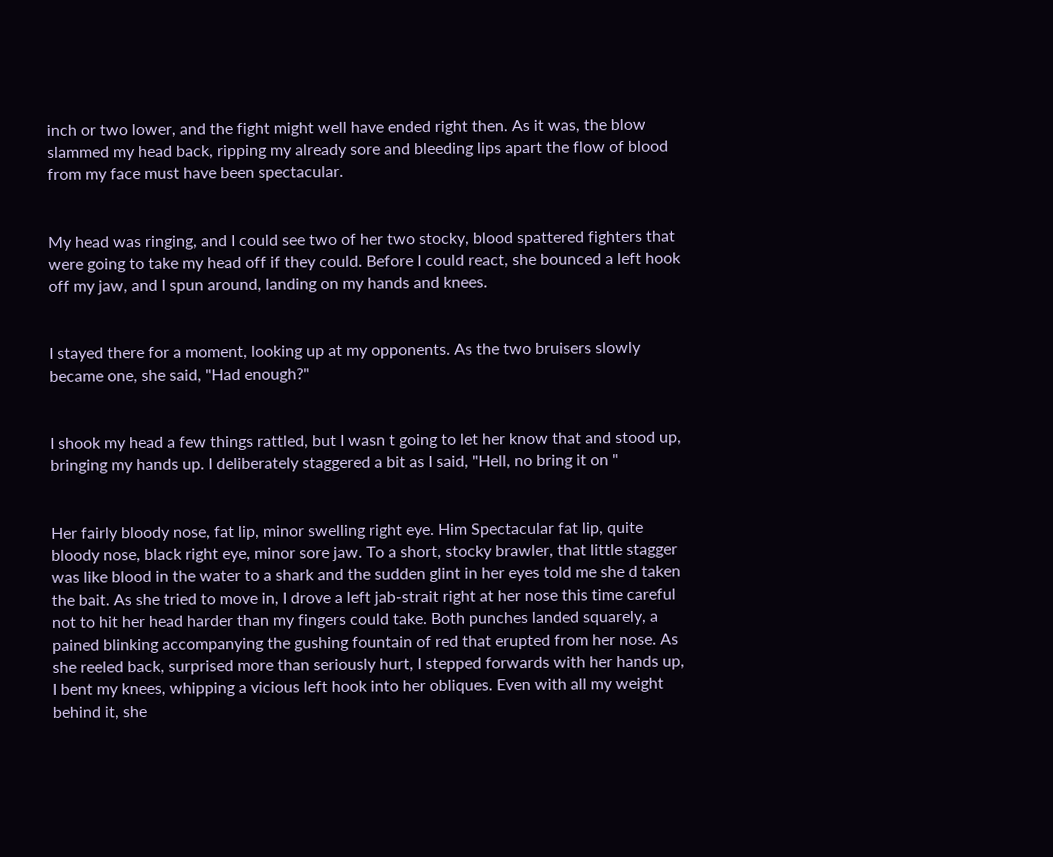inch or two lower, and the fight might well have ended right then. As it was, the blow slammed my head back, ripping my already sore and bleeding lips apart the flow of blood from my face must have been spectacular.


My head was ringing, and I could see two of her two stocky, blood spattered fighters that were going to take my head off if they could. Before I could react, she bounced a left hook off my jaw, and I spun around, landing on my hands and knees.


I stayed there for a moment, looking up at my opponents. As the two bruisers slowly became one, she said, "Had enough?"


I shook my head a few things rattled, but I wasn t going to let her know that and stood up, bringing my hands up. I deliberately staggered a bit as I said, "Hell, no bring it on "


Her fairly bloody nose, fat lip, minor swelling right eye. Him Spectacular fat lip, quite bloody nose, black right eye, minor sore jaw. To a short, stocky brawler, that little stagger was like blood in the water to a shark and the sudden glint in her eyes told me she d taken the bait. As she tried to move in, I drove a left jab-strait right at her nose this time careful not to hit her head harder than my fingers could take. Both punches landed squarely, a pained blinking accompanying the gushing fountain of red that erupted from her nose. As she reeled back, surprised more than seriously hurt, I stepped forwards with her hands up, I bent my knees, whipping a vicious left hook into her obliques. Even with all my weight behind it, she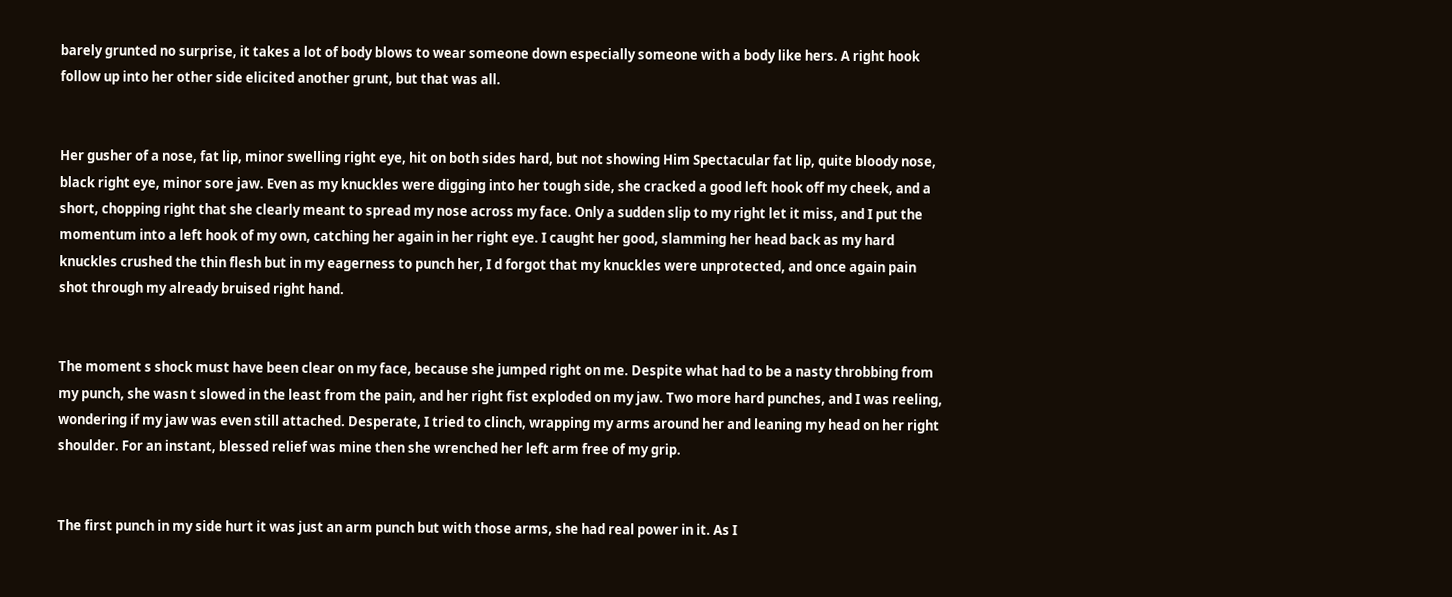barely grunted no surprise, it takes a lot of body blows to wear someone down especially someone with a body like hers. A right hook follow up into her other side elicited another grunt, but that was all.


Her gusher of a nose, fat lip, minor swelling right eye, hit on both sides hard, but not showing Him Spectacular fat lip, quite bloody nose, black right eye, minor sore jaw. Even as my knuckles were digging into her tough side, she cracked a good left hook off my cheek, and a short, chopping right that she clearly meant to spread my nose across my face. Only a sudden slip to my right let it miss, and I put the momentum into a left hook of my own, catching her again in her right eye. I caught her good, slamming her head back as my hard knuckles crushed the thin flesh but in my eagerness to punch her, I d forgot that my knuckles were unprotected, and once again pain shot through my already bruised right hand.


The moment s shock must have been clear on my face, because she jumped right on me. Despite what had to be a nasty throbbing from my punch, she wasn t slowed in the least from the pain, and her right fist exploded on my jaw. Two more hard punches, and I was reeling, wondering if my jaw was even still attached. Desperate, I tried to clinch, wrapping my arms around her and leaning my head on her right shoulder. For an instant, blessed relief was mine then she wrenched her left arm free of my grip.


The first punch in my side hurt it was just an arm punch but with those arms, she had real power in it. As I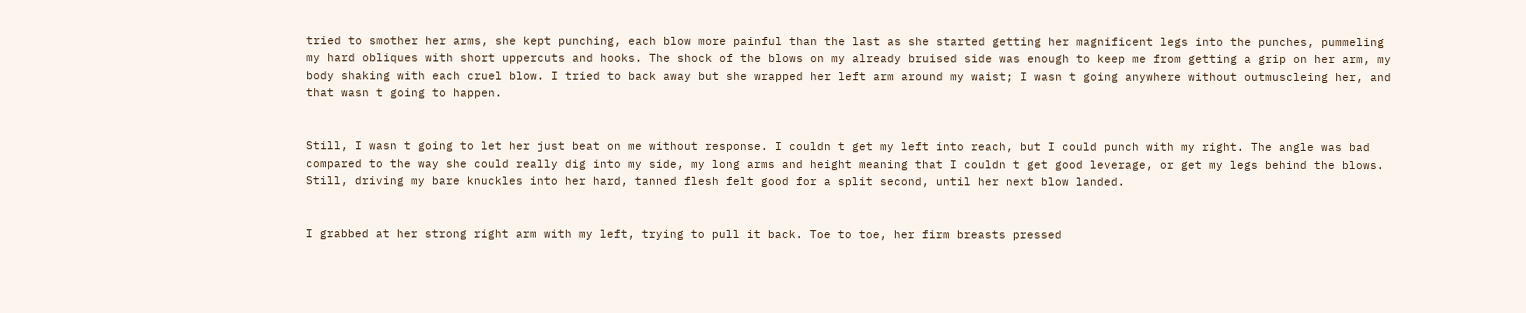tried to smother her arms, she kept punching, each blow more painful than the last as she started getting her magnificent legs into the punches, pummeling my hard obliques with short uppercuts and hooks. The shock of the blows on my already bruised side was enough to keep me from getting a grip on her arm, my body shaking with each cruel blow. I tried to back away but she wrapped her left arm around my waist; I wasn t going anywhere without outmuscleing her, and that wasn t going to happen.


Still, I wasn t going to let her just beat on me without response. I couldn t get my left into reach, but I could punch with my right. The angle was bad compared to the way she could really dig into my side, my long arms and height meaning that I couldn t get good leverage, or get my legs behind the blows. Still, driving my bare knuckles into her hard, tanned flesh felt good for a split second, until her next blow landed.


I grabbed at her strong right arm with my left, trying to pull it back. Toe to toe, her firm breasts pressed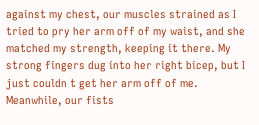against my chest, our muscles strained as I tried to pry her arm off of my waist, and she matched my strength, keeping it there. My strong fingers dug into her right bicep, but I just couldn t get her arm off of me. Meanwhile, our fists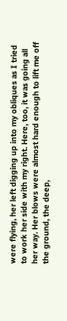were flying, her left digging up into my obliques as I tried to work her side with my right. Here, too, it was going all her way. Her blows were almost hard enough to lift me off the ground, the deep,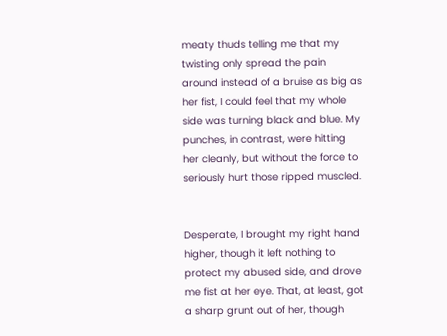meaty thuds telling me that my twisting only spread the pain around instead of a bruise as big as her fist, I could feel that my whole side was turning black and blue. My punches, in contrast, were hitting her cleanly, but without the force to seriously hurt those ripped muscled.


Desperate, I brought my right hand higher, though it left nothing to protect my abused side, and drove me fist at her eye. That, at least, got a sharp grunt out of her, though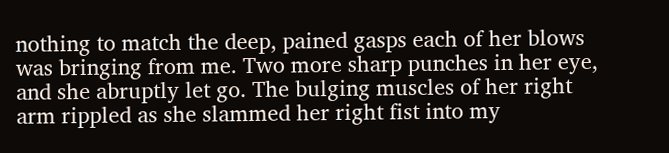nothing to match the deep, pained gasps each of her blows was bringing from me. Two more sharp punches in her eye, and she abruptly let go. The bulging muscles of her right arm rippled as she slammed her right fist into my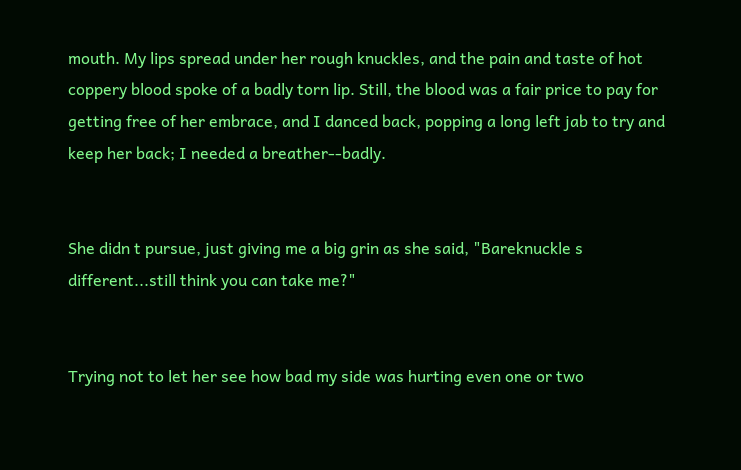mouth. My lips spread under her rough knuckles, and the pain and taste of hot coppery blood spoke of a badly torn lip. Still, the blood was a fair price to pay for getting free of her embrace, and I danced back, popping a long left jab to try and keep her back; I needed a breather--badly.


She didn t pursue, just giving me a big grin as she said, "Bareknuckle s different...still think you can take me?"


Trying not to let her see how bad my side was hurting even one or two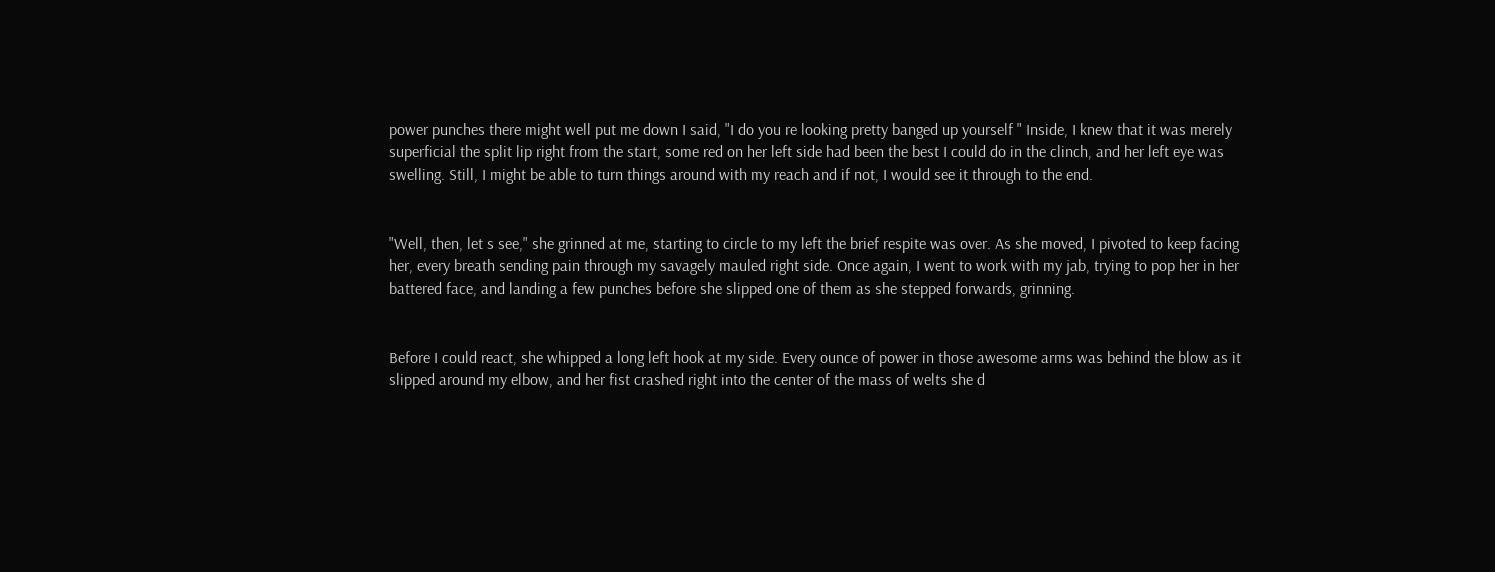power punches there might well put me down I said, "I do you re looking pretty banged up yourself " Inside, I knew that it was merely superficial the split lip right from the start, some red on her left side had been the best I could do in the clinch, and her left eye was swelling. Still, I might be able to turn things around with my reach and if not, I would see it through to the end.


"Well, then, let s see," she grinned at me, starting to circle to my left the brief respite was over. As she moved, I pivoted to keep facing her, every breath sending pain through my savagely mauled right side. Once again, I went to work with my jab, trying to pop her in her battered face, and landing a few punches before she slipped one of them as she stepped forwards, grinning.


Before I could react, she whipped a long left hook at my side. Every ounce of power in those awesome arms was behind the blow as it slipped around my elbow, and her fist crashed right into the center of the mass of welts she d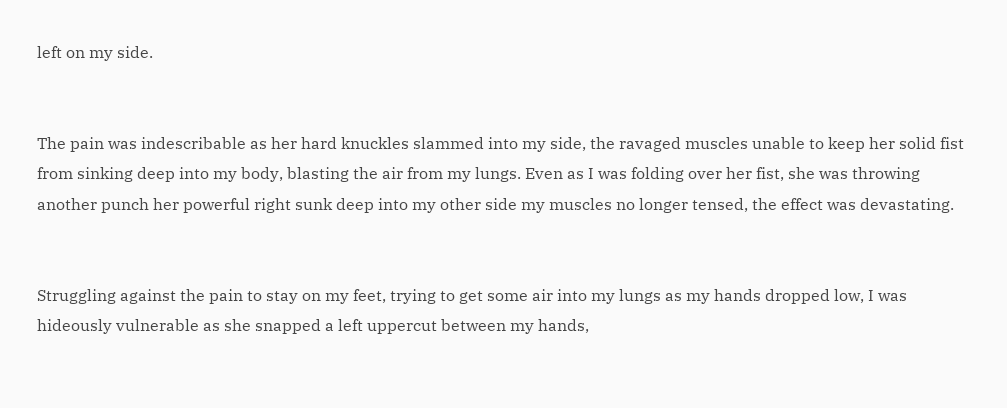left on my side.


The pain was indescribable as her hard knuckles slammed into my side, the ravaged muscles unable to keep her solid fist from sinking deep into my body, blasting the air from my lungs. Even as I was folding over her fist, she was throwing another punch her powerful right sunk deep into my other side my muscles no longer tensed, the effect was devastating.


Struggling against the pain to stay on my feet, trying to get some air into my lungs as my hands dropped low, I was hideously vulnerable as she snapped a left uppercut between my hands,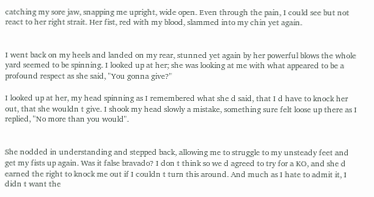catching my sore jaw, snapping me upright, wide open. Even through the pain, I could see but not react to her right strait. Her fist, red with my blood, slammed into my chin yet again.


I went back on my heels and landed on my rear, stunned yet again by her powerful blows the whole yard seemed to be spinning. I looked up at her; she was looking at me with what appeared to be a profound respect as she said, "You gonna give?"

I looked up at her, my head spinning as I remembered what she d said, that I d have to knock her out, that she wouldn t give. I shook my head slowly a mistake, something sure felt loose up there as I replied, "No more than you would".


She nodded in understanding and stepped back, allowing me to struggle to my unsteady feet and get my fists up again. Was it false bravado? I don t think so we d agreed to try for a KO, and she d earned the right to knock me out if I couldn t turn this around. And much as I hate to admit it, I didn t want the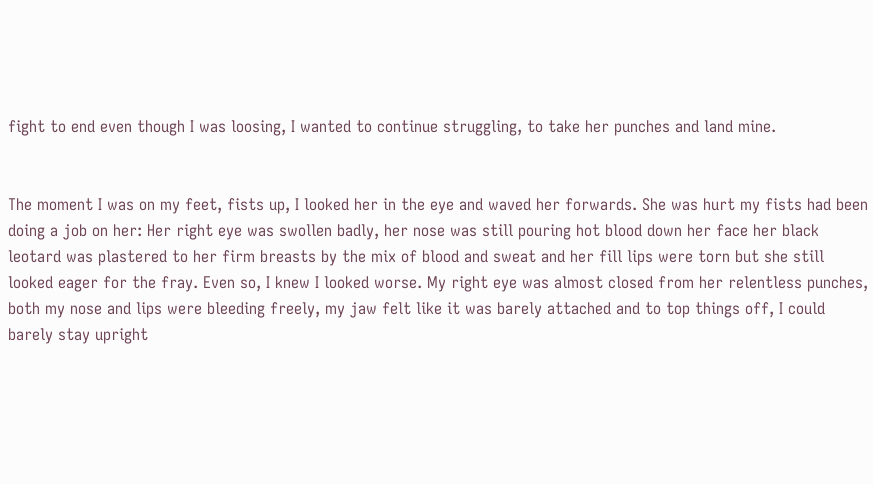fight to end even though I was loosing, I wanted to continue struggling, to take her punches and land mine.


The moment I was on my feet, fists up, I looked her in the eye and waved her forwards. She was hurt my fists had been doing a job on her: Her right eye was swollen badly, her nose was still pouring hot blood down her face her black leotard was plastered to her firm breasts by the mix of blood and sweat and her fill lips were torn but she still looked eager for the fray. Even so, I knew I looked worse. My right eye was almost closed from her relentless punches, both my nose and lips were bleeding freely, my jaw felt like it was barely attached and to top things off, I could barely stay upright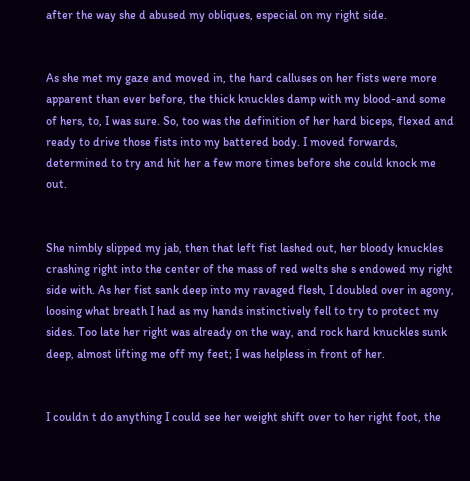after the way she d abused my obliques, especial on my right side.


As she met my gaze and moved in, the hard calluses on her fists were more apparent than ever before, the thick knuckles damp with my blood-and some of hers, to, I was sure. So, too was the definition of her hard biceps, flexed and ready to drive those fists into my battered body. I moved forwards, determined to try and hit her a few more times before she could knock me out.


She nimbly slipped my jab, then that left fist lashed out, her bloody knuckles crashing right into the center of the mass of red welts she s endowed my right side with. As her fist sank deep into my ravaged flesh, I doubled over in agony, loosing what breath I had as my hands instinctively fell to try to protect my sides. Too late her right was already on the way, and rock hard knuckles sunk deep, almost lifting me off my feet; I was helpless in front of her.


I couldn t do anything I could see her weight shift over to her right foot, the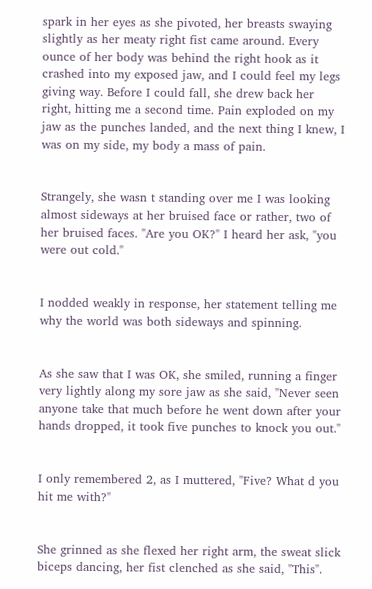spark in her eyes as she pivoted, her breasts swaying slightly as her meaty right fist came around. Every ounce of her body was behind the right hook as it crashed into my exposed jaw, and I could feel my legs giving way. Before I could fall, she drew back her right, hitting me a second time. Pain exploded on my jaw as the punches landed, and the next thing I knew, I was on my side, my body a mass of pain.


Strangely, she wasn t standing over me I was looking almost sideways at her bruised face or rather, two of her bruised faces. "Are you OK?" I heard her ask, "you were out cold."


I nodded weakly in response, her statement telling me why the world was both sideways and spinning.


As she saw that I was OK, she smiled, running a finger very lightly along my sore jaw as she said, "Never seen anyone take that much before he went down after your hands dropped, it took five punches to knock you out."


I only remembered 2, as I muttered, "Five? What d you hit me with?"


She grinned as she flexed her right arm, the sweat slick biceps dancing, her fist clenched as she said, "This".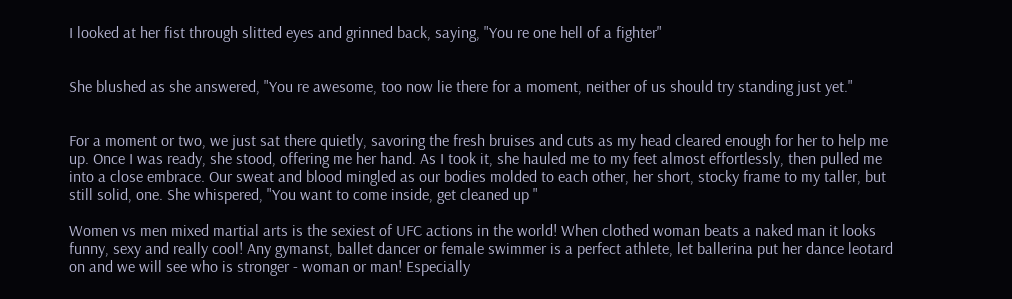I looked at her fist through slitted eyes and grinned back, saying, "You re one hell of a fighter"


She blushed as she answered, "You re awesome, too now lie there for a moment, neither of us should try standing just yet."


For a moment or two, we just sat there quietly, savoring the fresh bruises and cuts as my head cleared enough for her to help me up. Once I was ready, she stood, offering me her hand. As I took it, she hauled me to my feet almost effortlessly, then pulled me into a close embrace. Our sweat and blood mingled as our bodies molded to each other, her short, stocky frame to my taller, but still solid, one. She whispered, "You want to come inside, get cleaned up "

Women vs men mixed martial arts is the sexiest of UFC actions in the world! When clothed woman beats a naked man it looks funny, sexy and really cool! Any gymanst, ballet dancer or female swimmer is a perfect athlete, let ballerina put her dance leotard on and we will see who is stronger - woman or man! Especially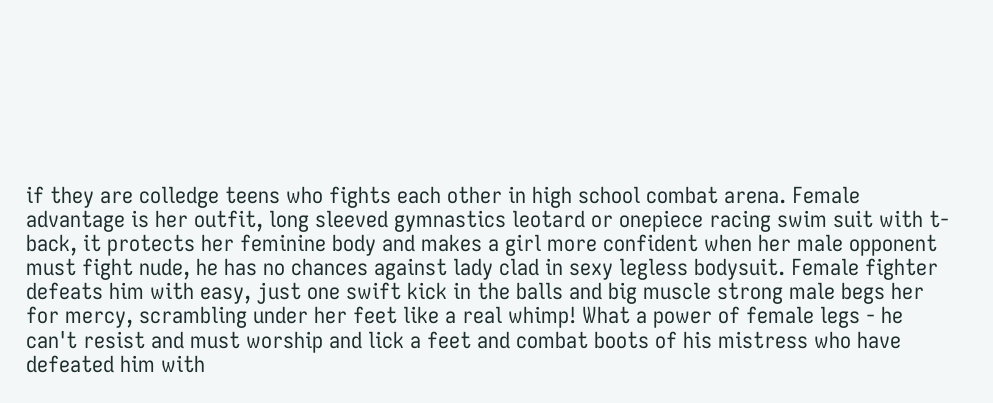if they are colledge teens who fights each other in high school combat arena. Female advantage is her outfit, long sleeved gymnastics leotard or onepiece racing swim suit with t-back, it protects her feminine body and makes a girl more confident when her male opponent must fight nude, he has no chances against lady clad in sexy legless bodysuit. Female fighter defeats him with easy, just one swift kick in the balls and big muscle strong male begs her for mercy, scrambling under her feet like a real whimp! What a power of female legs - he can't resist and must worship and lick a feet and combat boots of his mistress who have defeated him with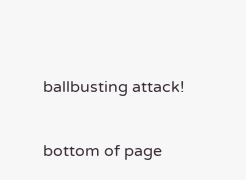ballbusting attack!

bottom of page